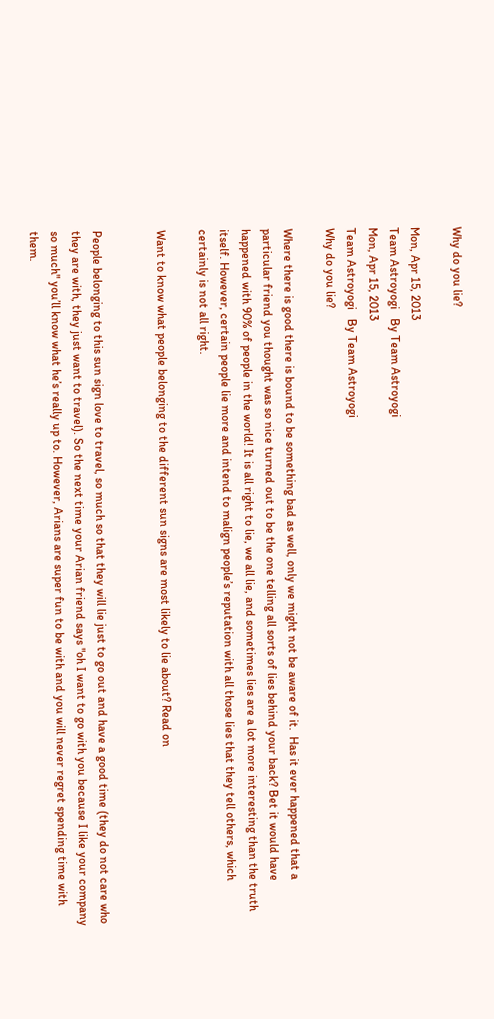Why do you lie?

Mon, Apr 15, 2013
Team Astroyogi   By Team Astroyogi
Mon, Apr 15, 2013
Team Astroyogi   By Team Astroyogi
Why do you lie?

Where there is good there is bound to be something bad as well, only we might not be aware of it.  Has it ever happened that a particular friend you thought was so nice turned out to be the one telling all sorts of lies behind your back? Bet it would have happened with 90% of people in the world! It is all right to lie, we all lie, and sometimes lies are a lot more interesting than the truth itself. However, certain people lie more and intend to malign people’s reputation with all those lies that they tell others, which certainly is not all right.

Want to know what people belonging to the different sun signs are most likely to lie about? Read on


People belonging to this sun sign love to travel, so much so that they will lie just to go out and have a good time (they do not care who they are with, they just want to travel). So the next time your Arian friend says "oh I want to go with you because I like your company so much" you’ll know what he’s really up to. However, Arians are super fun to be with and you will never regret spending time with them.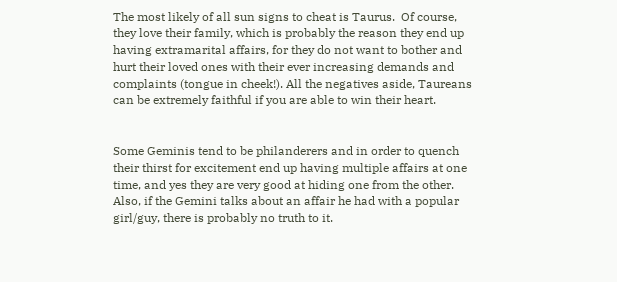The most likely of all sun signs to cheat is Taurus.  Of course, they love their family, which is probably the reason they end up having extramarital affairs, for they do not want to bother and hurt their loved ones with their ever increasing demands and complaints (tongue in cheek!). All the negatives aside, Taureans can be extremely faithful if you are able to win their heart.


Some Geminis tend to be philanderers and in order to quench their thirst for excitement end up having multiple affairs at one time, and yes they are very good at hiding one from the other. Also, if the Gemini talks about an affair he had with a popular girl/guy, there is probably no truth to it.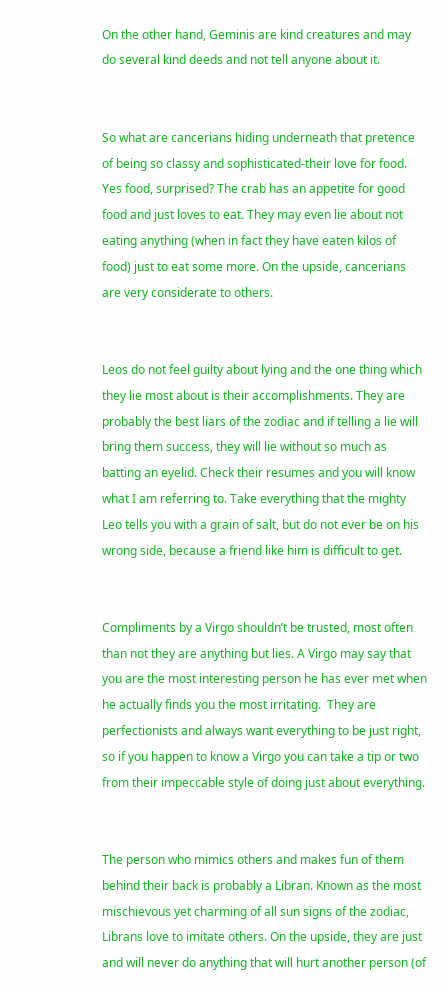On the other hand, Geminis are kind creatures and may do several kind deeds and not tell anyone about it.


So what are cancerians hiding underneath that pretence of being so classy and sophisticated-their love for food. Yes food, surprised? The crab has an appetite for good food and just loves to eat. They may even lie about not eating anything (when in fact they have eaten kilos of food) just to eat some more. On the upside, cancerians are very considerate to others.


Leos do not feel guilty about lying and the one thing which they lie most about is their accomplishments. They are probably the best liars of the zodiac and if telling a lie will bring them success, they will lie without so much as batting an eyelid. Check their resumes and you will know what I am referring to. Take everything that the mighty Leo tells you with a grain of salt, but do not ever be on his wrong side, because a friend like him is difficult to get.


Compliments by a Virgo shouldn’t be trusted, most often than not they are anything but lies. A Virgo may say that you are the most interesting person he has ever met when he actually finds you the most irritating.  They are perfectionists and always want everything to be just right, so if you happen to know a Virgo you can take a tip or two from their impeccable style of doing just about everything.


The person who mimics others and makes fun of them behind their back is probably a Libran. Known as the most mischievous yet charming of all sun signs of the zodiac, Librans love to imitate others. On the upside, they are just and will never do anything that will hurt another person (of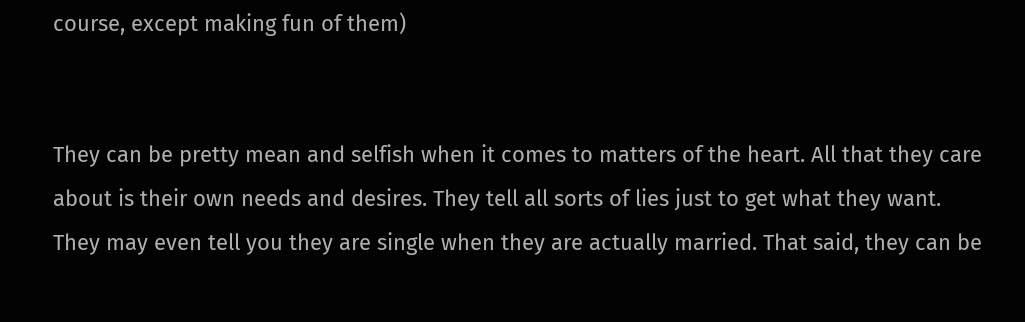course, except making fun of them)


They can be pretty mean and selfish when it comes to matters of the heart. All that they care about is their own needs and desires. They tell all sorts of lies just to get what they want. They may even tell you they are single when they are actually married. That said, they can be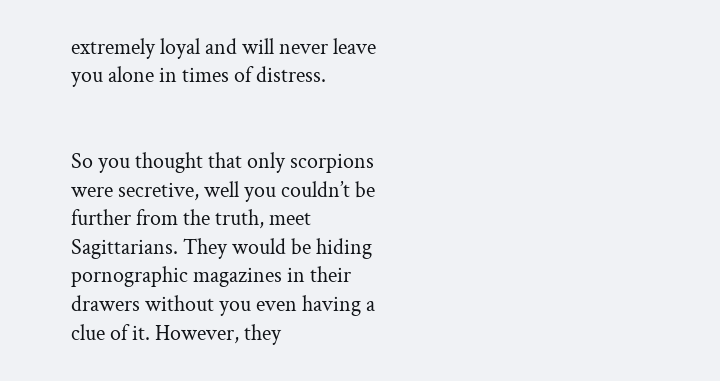extremely loyal and will never leave you alone in times of distress.


So you thought that only scorpions were secretive, well you couldn’t be further from the truth, meet Sagittarians. They would be hiding pornographic magazines in their drawers without you even having a clue of it. However, they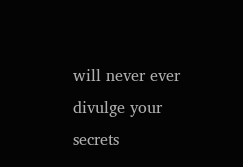will never ever divulge your secrets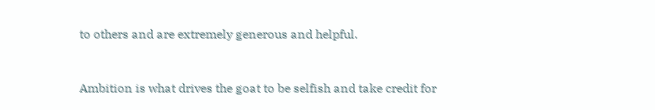to others and are extremely generous and helpful.


Ambition is what drives the goat to be selfish and take credit for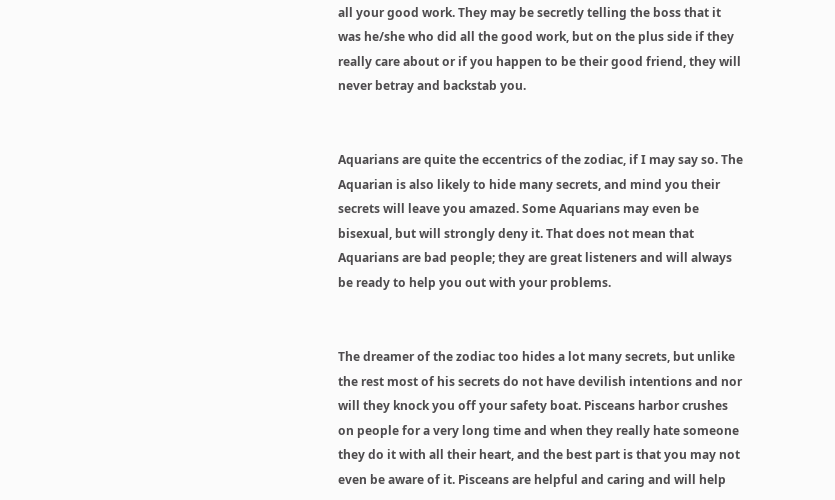all your good work. They may be secretly telling the boss that it was he/she who did all the good work, but on the plus side if they really care about or if you happen to be their good friend, they will never betray and backstab you.


Aquarians are quite the eccentrics of the zodiac, if I may say so. The Aquarian is also likely to hide many secrets, and mind you their secrets will leave you amazed. Some Aquarians may even be bisexual, but will strongly deny it. That does not mean that Aquarians are bad people; they are great listeners and will always be ready to help you out with your problems.


The dreamer of the zodiac too hides a lot many secrets, but unlike the rest most of his secrets do not have devilish intentions and nor will they knock you off your safety boat. Pisceans harbor crushes on people for a very long time and when they really hate someone they do it with all their heart, and the best part is that you may not even be aware of it. Pisceans are helpful and caring and will help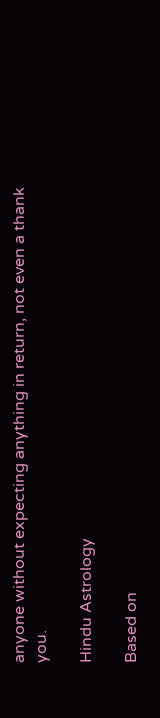anyone without expecting anything in return, not even a thank you.

Hindu Astrology

Based on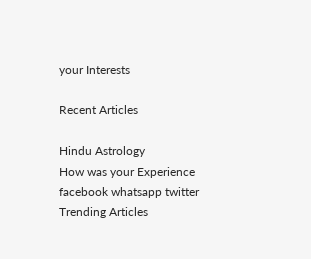your Interests

Recent Articles

Hindu Astrology
How was your Experience
facebook whatsapp twitter
Trending Articles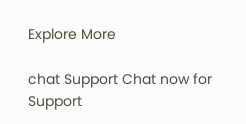Explore More

chat Support Chat now for Support